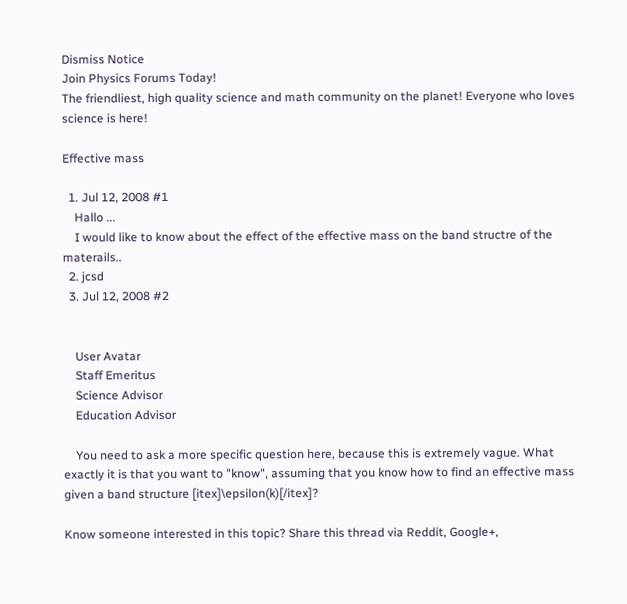Dismiss Notice
Join Physics Forums Today!
The friendliest, high quality science and math community on the planet! Everyone who loves science is here!

Effective mass

  1. Jul 12, 2008 #1
    Hallo ...
    I would like to know about the effect of the effective mass on the band structre of the materails..
  2. jcsd
  3. Jul 12, 2008 #2


    User Avatar
    Staff Emeritus
    Science Advisor
    Education Advisor

    You need to ask a more specific question here, because this is extremely vague. What exactly it is that you want to "know", assuming that you know how to find an effective mass given a band structure [itex]\epsilon(k)[/itex]?

Know someone interested in this topic? Share this thread via Reddit, Google+,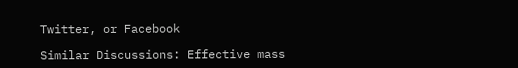Twitter, or Facebook

Similar Discussions: Effective mass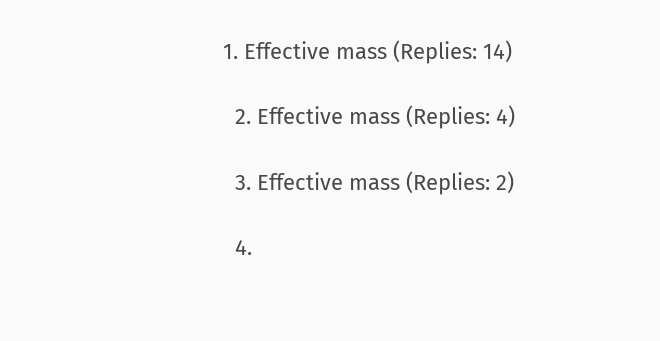1. Effective mass (Replies: 14)

  2. Effective mass (Replies: 4)

  3. Effective mass (Replies: 2)

  4.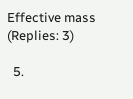Effective mass (Replies: 3)

  5.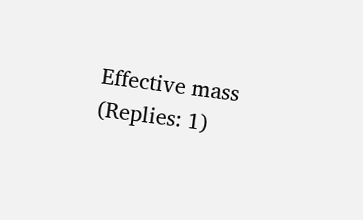Effective mass (Replies: 1)